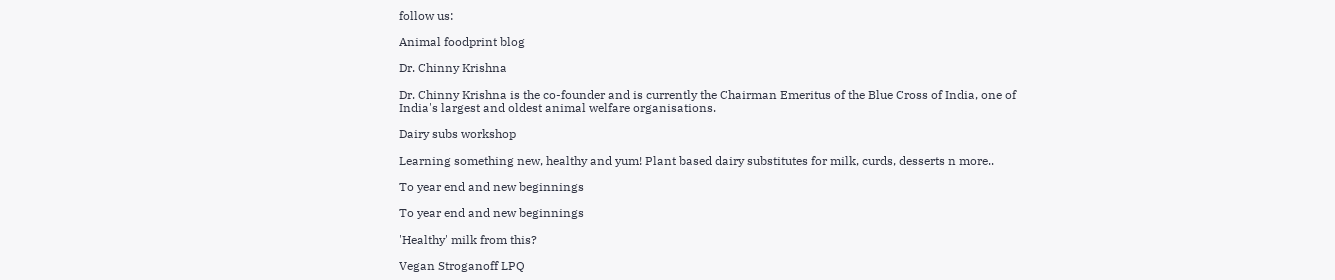follow us:

Animal foodprint blog

Dr. Chinny Krishna

Dr. Chinny Krishna is the co-founder and is currently the Chairman Emeritus of the Blue Cross of India, one of India's largest and oldest animal welfare organisations.

Dairy subs workshop

Learning something new, healthy and yum! Plant based dairy substitutes for milk, curds, desserts n more..

To year end and new beginnings

To year end and new beginnings

'Healthy' milk from this?

Vegan Stroganoff LPQ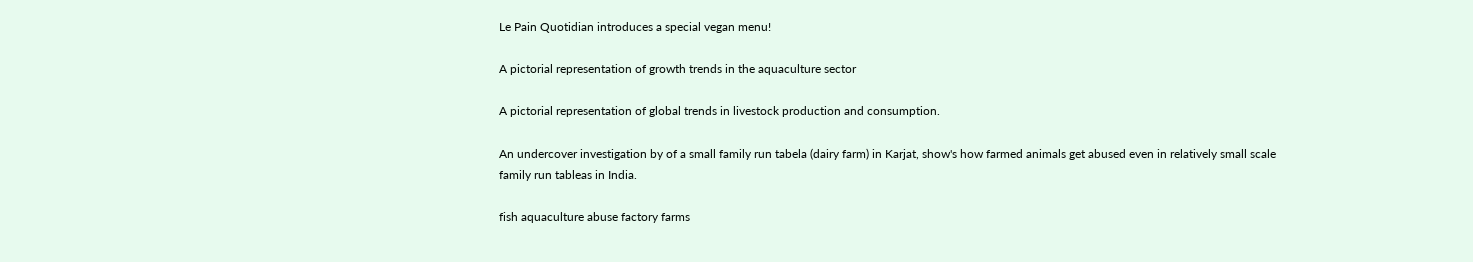Le Pain Quotidian introduces a special vegan menu!

A pictorial representation of growth trends in the aquaculture sector

A pictorial representation of global trends in livestock production and consumption.

An undercover investigation by of a small family run tabela (dairy farm) in Karjat, show's how farmed animals get abused even in relatively small scale family run tableas in India.

fish aquaculture abuse factory farms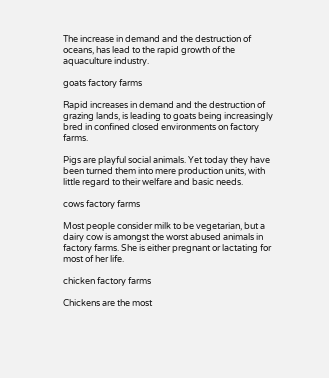The increase in demand and the destruction of oceans, has lead to the rapid growth of the aquaculture industry.

goats factory farms

Rapid increases in demand and the destruction of grazing lands, is leading to goats being increasingly bred in confined closed environments on factory farms.

Pigs are playful social animals. Yet today they have been turned them into mere production units, with little regard to their welfare and basic needs.

cows factory farms

Most people consider milk to be vegetarian, but a dairy cow is amongst the worst abused animals in factory farms. She is either pregnant or lactating for most of her life.

chicken factory farms

Chickens are the most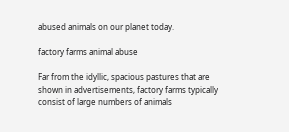abused animals on our planet today.

factory farms animal abuse

Far from the idyllic, spacious pastures that are shown in advertisements, factory farms typically consist of large numbers of animals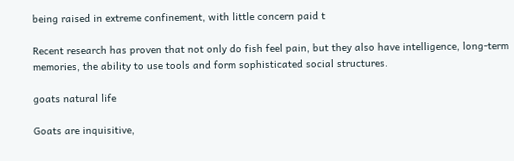being raised in extreme confinement, with little concern paid t

Recent research has proven that not only do fish feel pain, but they also have intelligence, long-term memories, the ability to use tools and form sophisticated social structures.

goats natural life

Goats are inquisitive,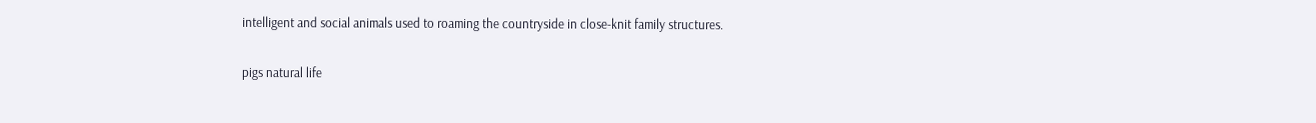intelligent and social animals used to roaming the countryside in close-knit family structures.

pigs natural life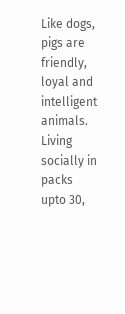Like dogs, pigs are friendly, loyal and intelligent animals. Living socially in packs upto 30,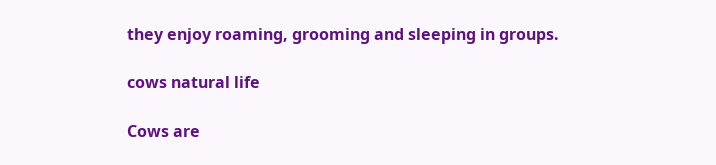they enjoy roaming, grooming and sleeping in groups.

cows natural life

Cows are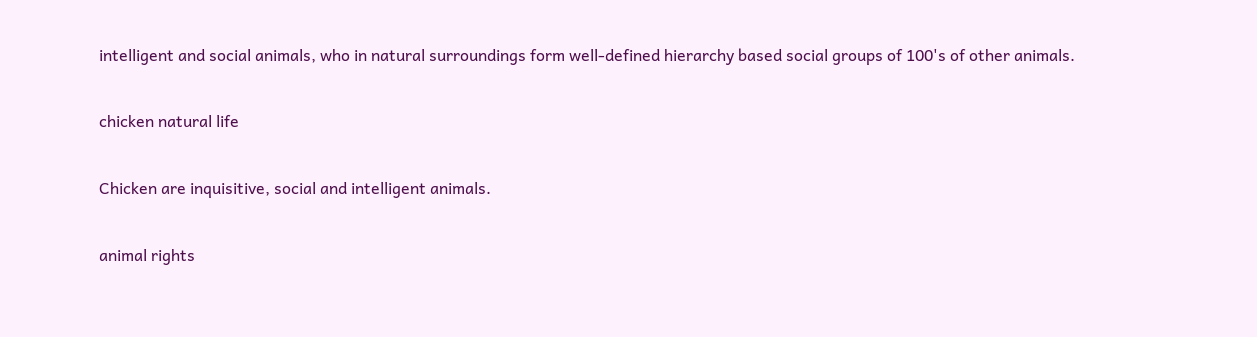intelligent and social animals, who in natural surroundings form well-defined hierarchy based social groups of 100's of other animals.

chicken natural life

Chicken are inquisitive, social and intelligent animals.

animal rights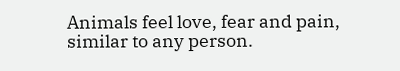Animals feel love, fear and pain, similar to any person.